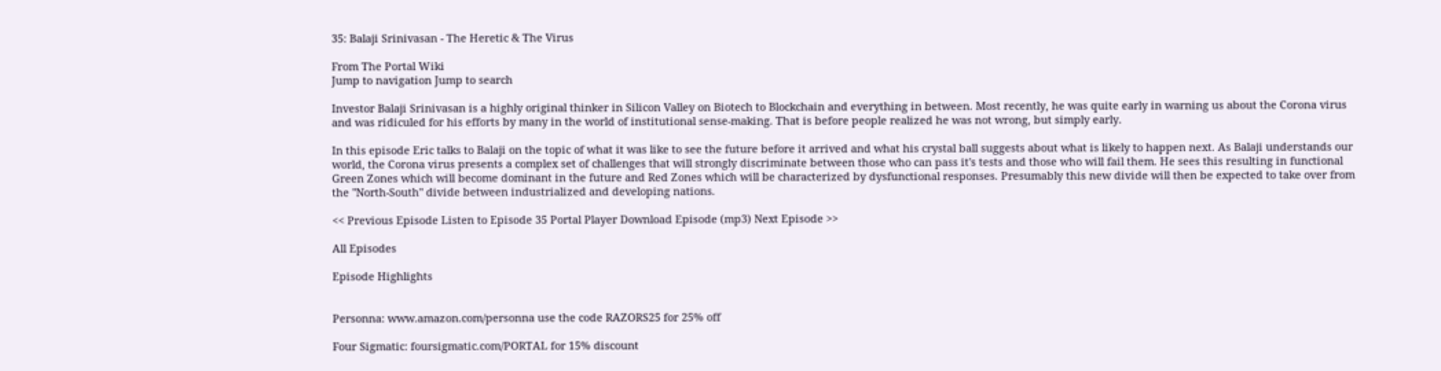35: Balaji Srinivasan - The Heretic & The Virus

From The Portal Wiki
Jump to navigation Jump to search

Investor Balaji Srinivasan is a highly original thinker in Silicon Valley on Biotech to Blockchain and everything in between. Most recently, he was quite early in warning us about the Corona virus and was ridiculed for his efforts by many in the world of institutional sense-making. That is before people realized he was not wrong, but simply early.

In this episode Eric talks to Balaji on the topic of what it was like to see the future before it arrived and what his crystal ball suggests about what is likely to happen next. As Balaji understands our world, the Corona virus presents a complex set of challenges that will strongly discriminate between those who can pass it's tests and those who will fail them. He sees this resulting in functional Green Zones which will become dominant in the future and Red Zones which will be characterized by dysfunctional responses. Presumably this new divide will then be expected to take over from the "North-South" divide between industrialized and developing nations.

<< Previous Episode Listen to Episode 35 Portal Player Download Episode (mp3) Next Episode >>

All Episodes

Episode Highlights


Personna: www.amazon.com/personna use the code RAZORS25 for 25% off

Four Sigmatic: foursigmatic.com/PORTAL for 15% discount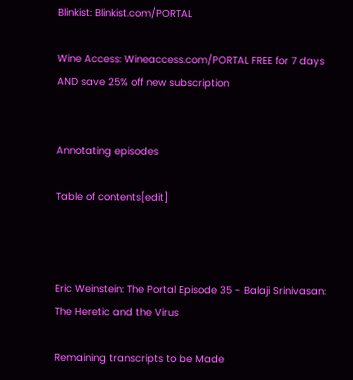Blinkist: Blinkist.com/PORTAL

Wine Access: Wineaccess.com/PORTAL FREE for 7 days AND save 25% off new subscription


Annotating episodes

Table of contents[edit]



Eric Weinstein: The Portal Episode 35 - Balaji Srinivasan: The Heretic and the Virus

Remaining transcripts to be Made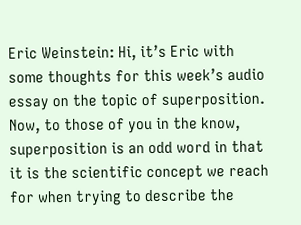Eric Weinstein: Hi, it’s Eric with some thoughts for this week’s audio essay on the topic of superposition. Now, to those of you in the know, superposition is an odd word in that it is the scientific concept we reach for when trying to describe the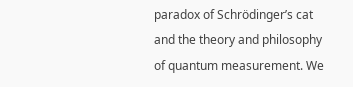paradox of Schrödinger’s cat and the theory and philosophy of quantum measurement. We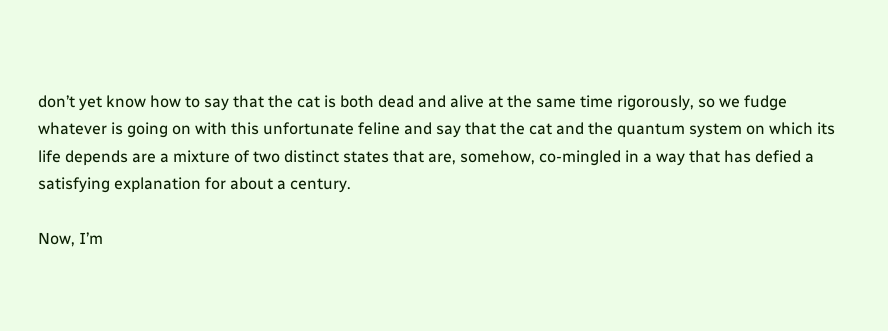don’t yet know how to say that the cat is both dead and alive at the same time rigorously, so we fudge whatever is going on with this unfortunate feline and say that the cat and the quantum system on which its life depends are a mixture of two distinct states that are, somehow, co-mingled in a way that has defied a satisfying explanation for about a century.

Now, I’m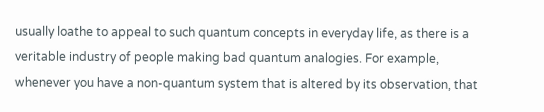usually loathe to appeal to such quantum concepts in everyday life, as there is a veritable industry of people making bad quantum analogies. For example, whenever you have a non-quantum system that is altered by its observation, that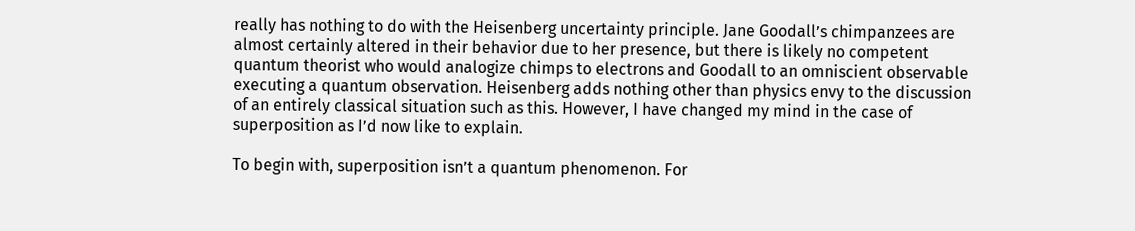really has nothing to do with the Heisenberg uncertainty principle. Jane Goodall’s chimpanzees are almost certainly altered in their behavior due to her presence, but there is likely no competent quantum theorist who would analogize chimps to electrons and Goodall to an omniscient observable executing a quantum observation. Heisenberg adds nothing other than physics envy to the discussion of an entirely classical situation such as this. However, I have changed my mind in the case of superposition as I’d now like to explain.

To begin with, superposition isn’t a quantum phenomenon. For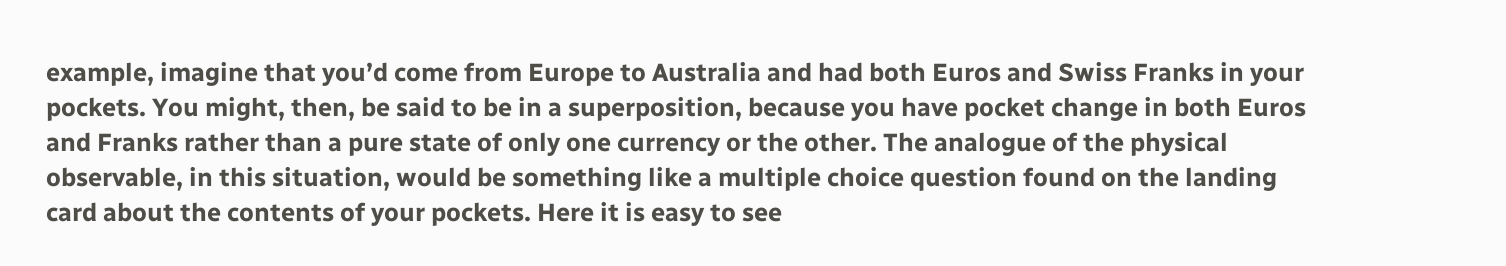example, imagine that you’d come from Europe to Australia and had both Euros and Swiss Franks in your pockets. You might, then, be said to be in a superposition, because you have pocket change in both Euros and Franks rather than a pure state of only one currency or the other. The analogue of the physical observable, in this situation, would be something like a multiple choice question found on the landing card about the contents of your pockets. Here it is easy to see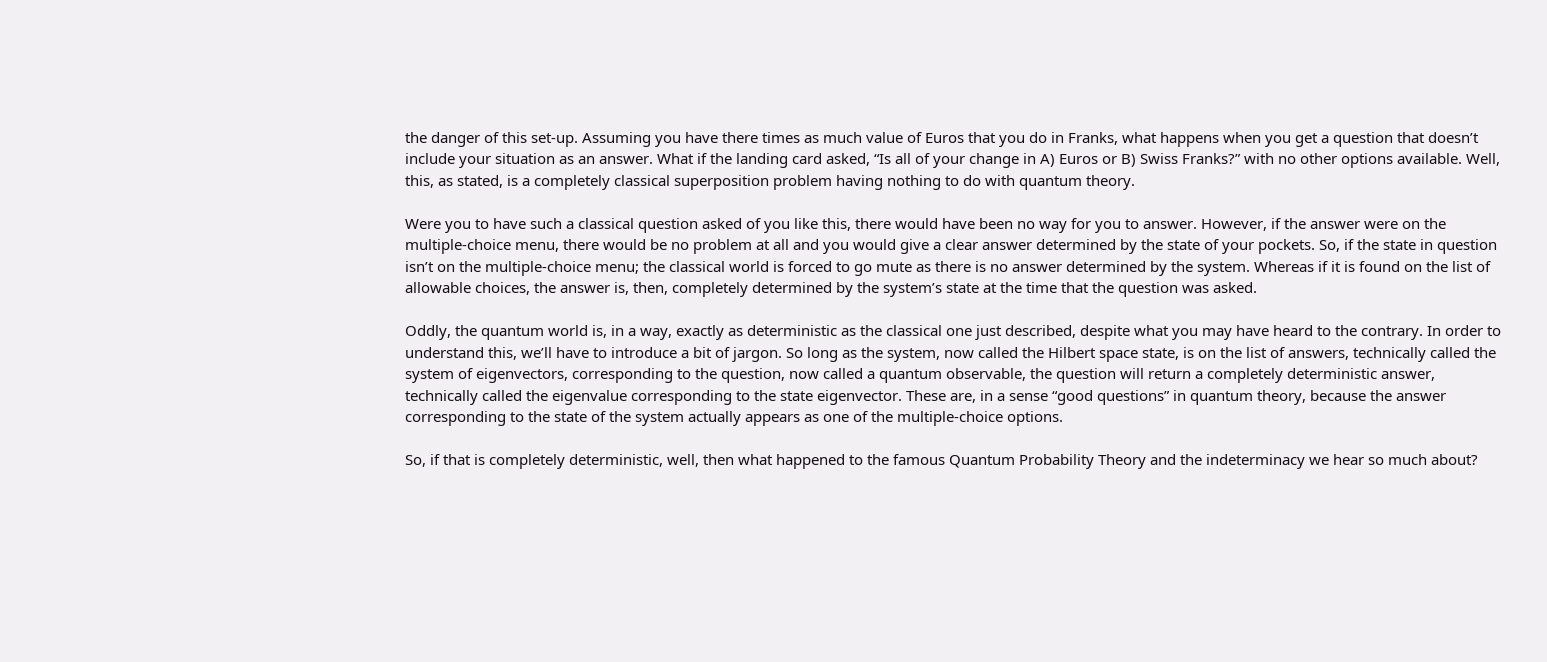the danger of this set-up. Assuming you have there times as much value of Euros that you do in Franks, what happens when you get a question that doesn’t include your situation as an answer. What if the landing card asked, “Is all of your change in A) Euros or B) Swiss Franks?” with no other options available. Well, this, as stated, is a completely classical superposition problem having nothing to do with quantum theory.

Were you to have such a classical question asked of you like this, there would have been no way for you to answer. However, if the answer were on the multiple-choice menu, there would be no problem at all and you would give a clear answer determined by the state of your pockets. So, if the state in question isn’t on the multiple-choice menu; the classical world is forced to go mute as there is no answer determined by the system. Whereas if it is found on the list of allowable choices, the answer is, then, completely determined by the system’s state at the time that the question was asked.

Oddly, the quantum world is, in a way, exactly as deterministic as the classical one just described, despite what you may have heard to the contrary. In order to understand this, we’ll have to introduce a bit of jargon. So long as the system, now called the Hilbert space state, is on the list of answers, technically called the system of eigenvectors, corresponding to the question, now called a quantum observable, the question will return a completely deterministic answer, technically called the eigenvalue corresponding to the state eigenvector. These are, in a sense “good questions” in quantum theory, because the answer corresponding to the state of the system actually appears as one of the multiple-choice options.

So, if that is completely deterministic, well, then what happened to the famous Quantum Probability Theory and the indeterminacy we hear so much about?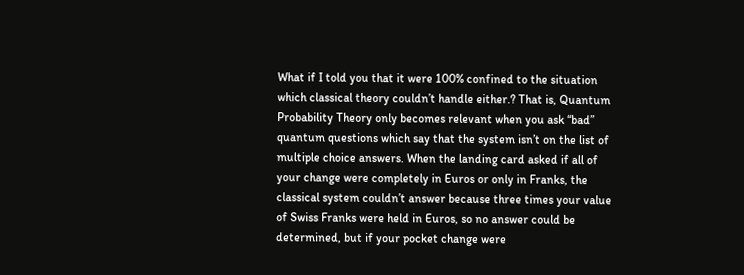What if I told you that it were 100% confined to the situation which classical theory couldn’t handle either.? That is, Quantum Probability Theory only becomes relevant when you ask “bad” quantum questions which say that the system isn’t on the list of multiple choice answers. When the landing card asked if all of your change were completely in Euros or only in Franks, the classical system couldn’t answer because three times your value of Swiss Franks were held in Euros, so no answer could be determined, but if your pocket change were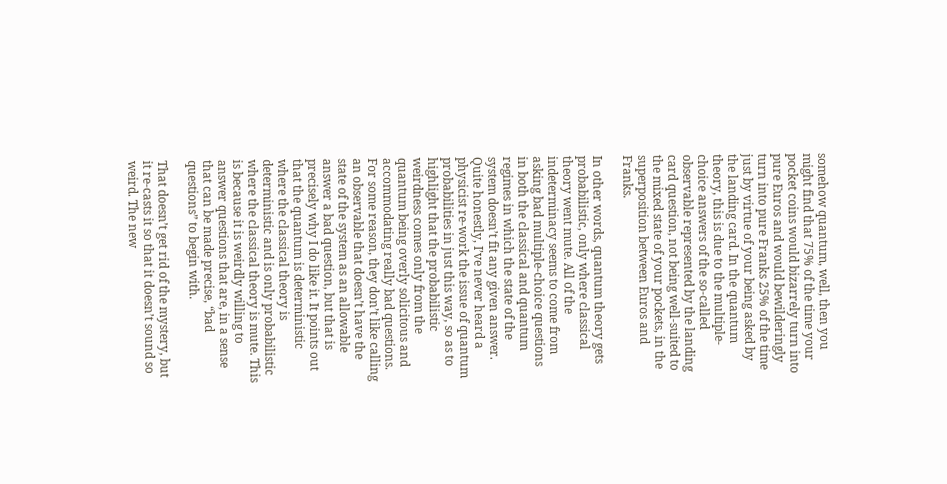somehow quantum, well, then you might find that 75% of the time your pocket coins would bizarrely turn into pure Euros and would bewilderingly turn into pure Franks 25% of the time just by virtue of your being asked by the landing card. In the quantum theory, this is due to the multiple-choice answers of the so-called observable represented by the landing card question, not being well-suited to the mixed state of your pockets, in the superposition between Euros and Franks.

In other words, quantum theory gets probabilistic, only where classical theory went mute. All of the indeterminacy seems to come from asking bad multiple-choice questions in both the classical and quantum regimes in which the state of the system doesn’t fit any given answer. Quite honestly, I’ve never heard a physicist re-work the issue of quantum probabilities in just this way, so as to highlight that the probabilistic weirdness comes only from the quantum being overly solicitous and accommodating really bad questions. For some reason, they don’t like calling an observable that doesn’t have the state of the system as an allowable answer a bad question, but that is precisely why I do like it. It points out that the quantum is deterministic where the classical theory is deterministic and is only probabilistic where the classical theory is mute. This is because it is weirdly willing to answer questions that are, in a sense that can be made precise, “bad questions” to begin with.

That doesn’t get rid of the mystery, but it re-casts it so that it doesn’t sound so weird. The new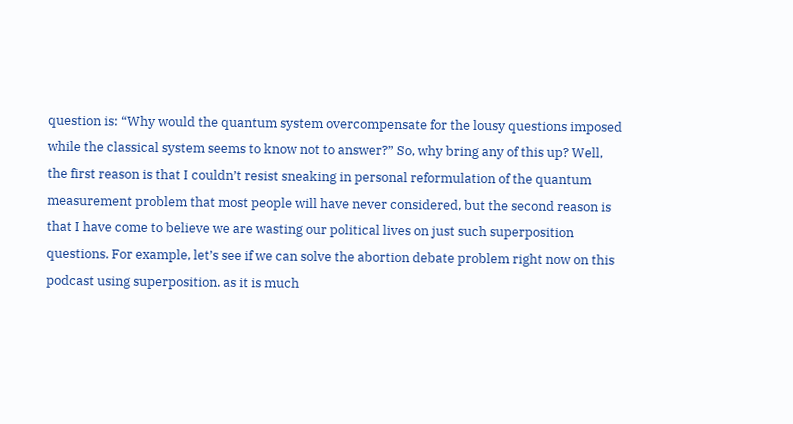question is: “Why would the quantum system overcompensate for the lousy questions imposed while the classical system seems to know not to answer?” So, why bring any of this up? Well, the first reason is that I couldn’t resist sneaking in personal reformulation of the quantum measurement problem that most people will have never considered, but the second reason is that I have come to believe we are wasting our political lives on just such superposition questions. For example, let’s see if we can solve the abortion debate problem right now on this podcast using superposition. as it is much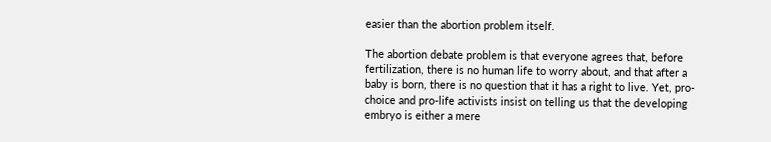easier than the abortion problem itself.

The abortion debate problem is that everyone agrees that, before fertilization, there is no human life to worry about, and that after a baby is born, there is no question that it has a right to live. Yet, pro-choice and pro-life activists insist on telling us that the developing embryo is either a mere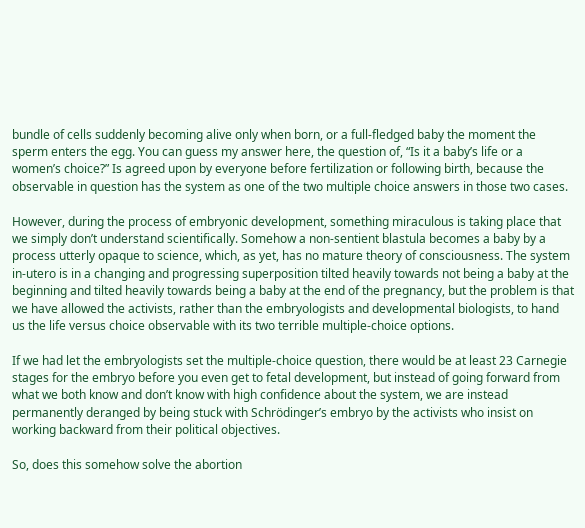bundle of cells suddenly becoming alive only when born, or a full-fledged baby the moment the sperm enters the egg. You can guess my answer here, the question of, “Is it a baby’s life or a women’s choice?” Is agreed upon by everyone before fertilization or following birth, because the observable in question has the system as one of the two multiple choice answers in those two cases.

However, during the process of embryonic development, something miraculous is taking place that we simply don’t understand scientifically. Somehow a non-sentient blastula becomes a baby by a process utterly opaque to science, which, as yet, has no mature theory of consciousness. The system in-utero is in a changing and progressing superposition tilted heavily towards not being a baby at the beginning and tilted heavily towards being a baby at the end of the pregnancy, but the problem is that we have allowed the activists, rather than the embryologists and developmental biologists, to hand us the life versus choice observable with its two terrible multiple-choice options.

If we had let the embryologists set the multiple-choice question, there would be at least 23 Carnegie stages for the embryo before you even get to fetal development, but instead of going forward from what we both know and don’t know with high confidence about the system, we are instead permanently deranged by being stuck with Schrödinger’s embryo by the activists who insist on working backward from their political objectives.

So, does this somehow solve the abortion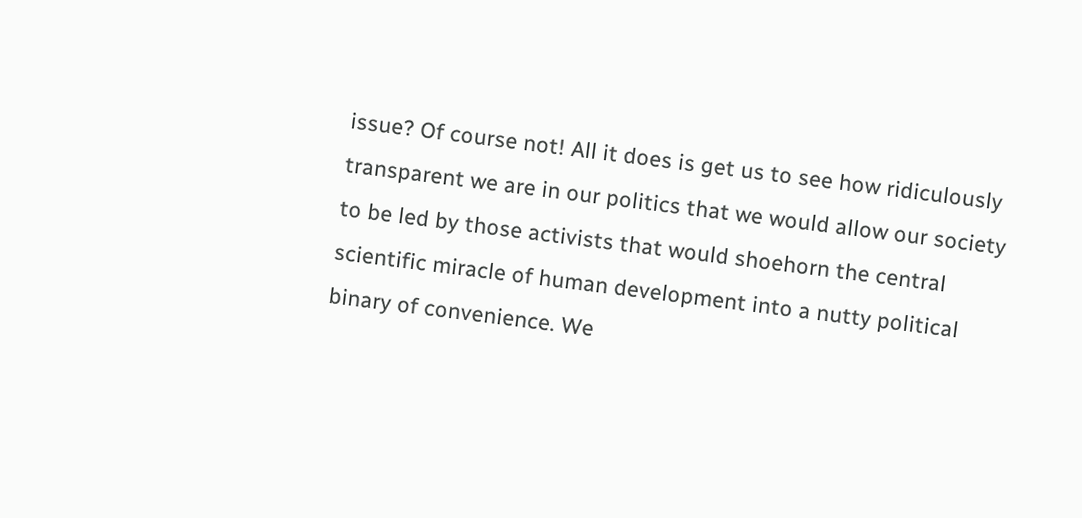issue? Of course not! All it does is get us to see how ridiculously transparent we are in our politics that we would allow our society to be led by those activists that would shoehorn the central scientific miracle of human development into a nutty political binary of convenience. We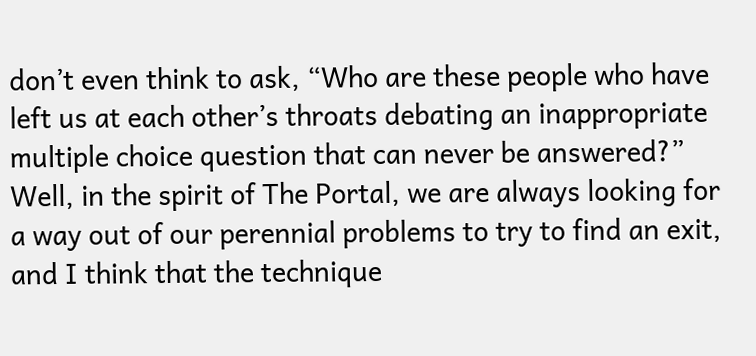don’t even think to ask, “Who are these people who have left us at each other’s throats debating an inappropriate multiple choice question that can never be answered?” Well, in the spirit of The Portal, we are always looking for a way out of our perennial problems to try to find an exit, and I think that the technique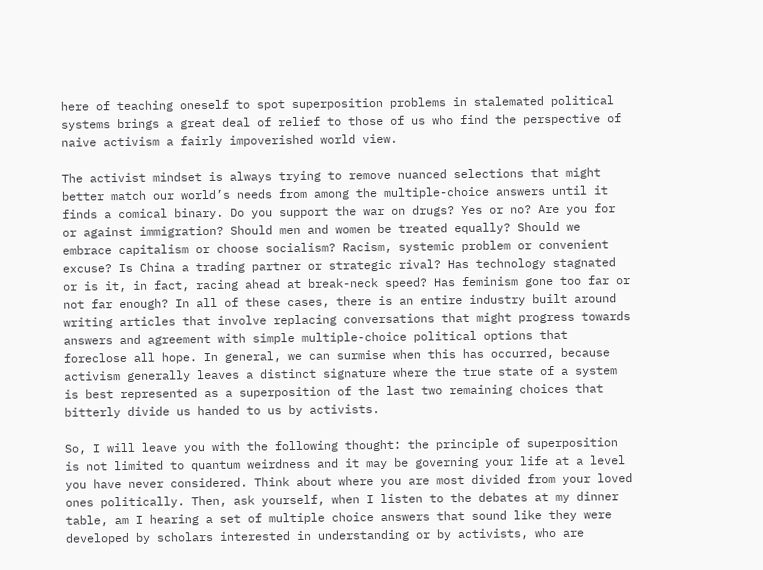here of teaching oneself to spot superposition problems in stalemated political systems brings a great deal of relief to those of us who find the perspective of naive activism a fairly impoverished world view.

The activist mindset is always trying to remove nuanced selections that might better match our world’s needs from among the multiple-choice answers until it finds a comical binary. Do you support the war on drugs? Yes or no? Are you for or against immigration? Should men and women be treated equally? Should we embrace capitalism or choose socialism? Racism, systemic problem or convenient excuse? Is China a trading partner or strategic rival? Has technology stagnated or is it, in fact, racing ahead at break-neck speed? Has feminism gone too far or not far enough? In all of these cases, there is an entire industry built around writing articles that involve replacing conversations that might progress towards answers and agreement with simple multiple-choice political options that foreclose all hope. In general, we can surmise when this has occurred, because activism generally leaves a distinct signature where the true state of a system is best represented as a superposition of the last two remaining choices that bitterly divide us handed to us by activists.

So, I will leave you with the following thought: the principle of superposition is not limited to quantum weirdness and it may be governing your life at a level you have never considered. Think about where you are most divided from your loved ones politically. Then, ask yourself, when I listen to the debates at my dinner table, am I hearing a set of multiple choice answers that sound like they were developed by scholars interested in understanding or by activists, who are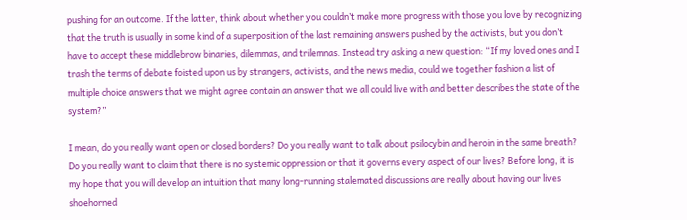pushing for an outcome. If the latter, think about whether you couldn’t make more progress with those you love by recognizing that the truth is usually in some kind of a superposition of the last remaining answers pushed by the activists, but you don’t have to accept these middlebrow binaries, dilemmas, and trilemnas. Instead try asking a new question: “If my loved ones and I trash the terms of debate foisted upon us by strangers, activists, and the news media, could we together fashion a list of multiple choice answers that we might agree contain an answer that we all could live with and better describes the state of the system?”

I mean, do you really want open or closed borders? Do you really want to talk about psilocybin and heroin in the same breath? Do you really want to claim that there is no systemic oppression or that it governs every aspect of our lives? Before long, it is my hope that you will develop an intuition that many long-running stalemated discussions are really about having our lives shoehorned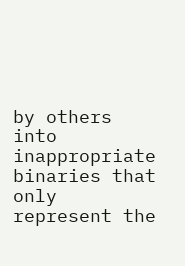by others into inappropriate binaries that only represent the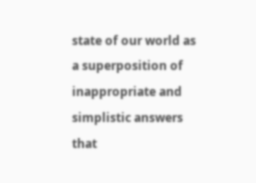state of our world as a superposition of inappropriate and simplistic answers that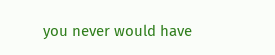you never would have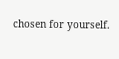chosen for yourself.